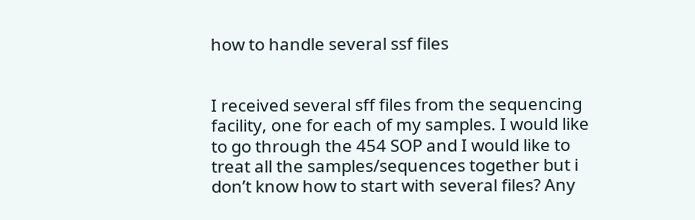how to handle several ssf files


I received several sff files from the sequencing facility, one for each of my samples. I would like to go through the 454 SOP and I would like to treat all the samples/sequences together but i don’t know how to start with several files? Any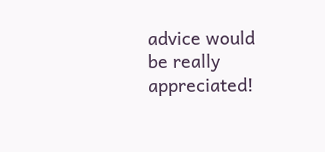advice would be really appreciated!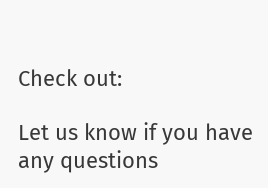Check out:

Let us know if you have any questions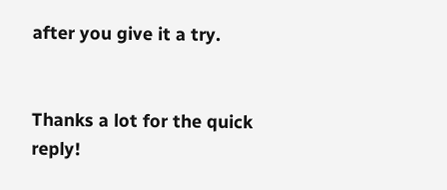after you give it a try.


Thanks a lot for the quick reply!